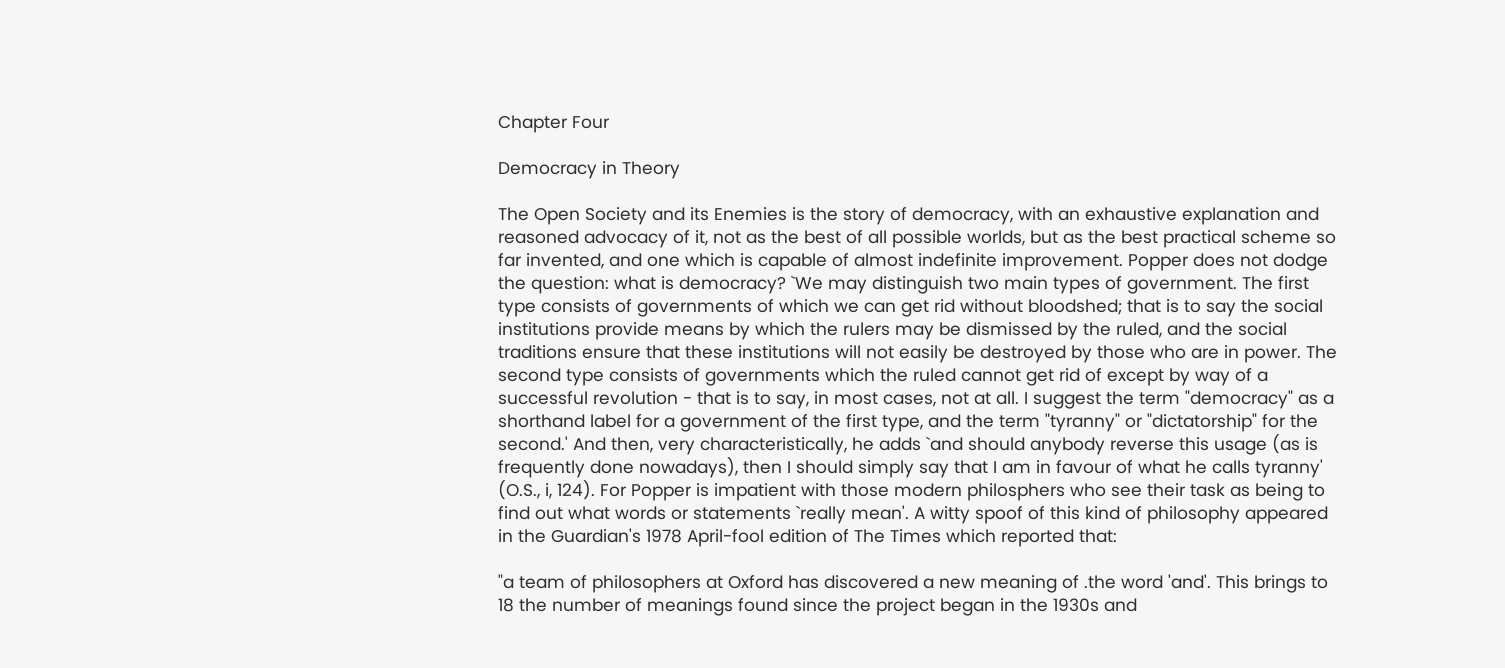Chapter Four

Democracy in Theory

The Open Society and its Enemies is the story of democracy, with an exhaustive explanation and reasoned advocacy of it, not as the best of all possible worlds, but as the best practical scheme so far invented, and one which is capable of almost indefinite improvement. Popper does not dodge the question: what is democracy? `We may distinguish two main types of government. The first type consists of governments of which we can get rid without bloodshed; that is to say the social institutions provide means by which the rulers may be dismissed by the ruled, and the social traditions ensure that these institutions will not easily be destroyed by those who are in power. The second type consists of governments which the ruled cannot get rid of except by way of a successful revolution - that is to say, in most cases, not at all. I suggest the term "democracy" as a shorthand label for a government of the first type, and the term "tyranny" or "dictatorship" for the second.' And then, very characteristically, he adds `and should anybody reverse this usage (as is frequently done nowadays), then I should simply say that I am in favour of what he calls tyranny' (O.S., i, 124). For Popper is impatient with those modern philosphers who see their task as being to find out what words or statements `really mean'. A witty spoof of this kind of philosophy appeared in the Guardian's 1978 April-fool edition of The Times which reported that:

"a team of philosophers at Oxford has discovered a new meaning of .the word 'and'. This brings to 18 the number of meanings found since the project began in the 1930s and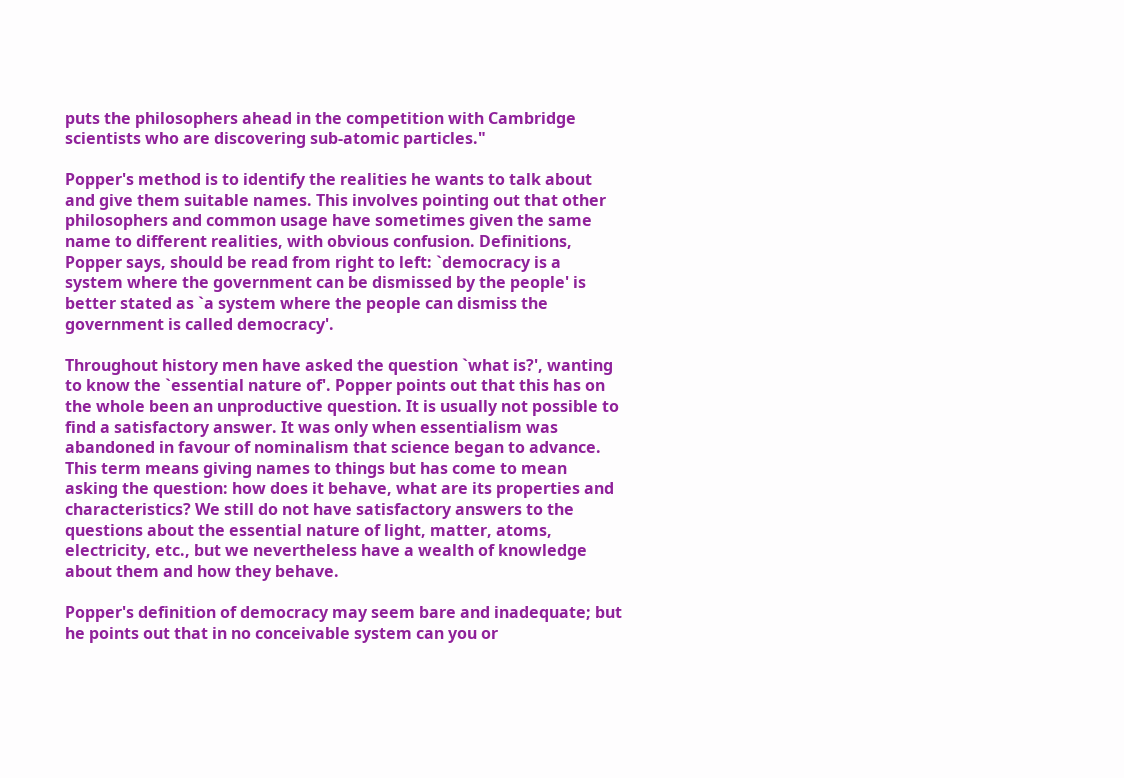puts the philosophers ahead in the competition with Cambridge scientists who are discovering sub-atomic particles."

Popper's method is to identify the realities he wants to talk about and give them suitable names. This involves pointing out that other philosophers and common usage have sometimes given the same name to different realities, with obvious confusion. Definitions, Popper says, should be read from right to left: `democracy is a system where the government can be dismissed by the people' is better stated as `a system where the people can dismiss the government is called democracy'.

Throughout history men have asked the question `what is?', wanting to know the `essential nature of'. Popper points out that this has on the whole been an unproductive question. It is usually not possible to find a satisfactory answer. It was only when essentialism was abandoned in favour of nominalism that science began to advance. This term means giving names to things but has come to mean asking the question: how does it behave, what are its properties and characteristics? We still do not have satisfactory answers to the questions about the essential nature of light, matter, atoms, electricity, etc., but we nevertheless have a wealth of knowledge about them and how they behave.

Popper's definition of democracy may seem bare and inadequate; but he points out that in no conceivable system can you or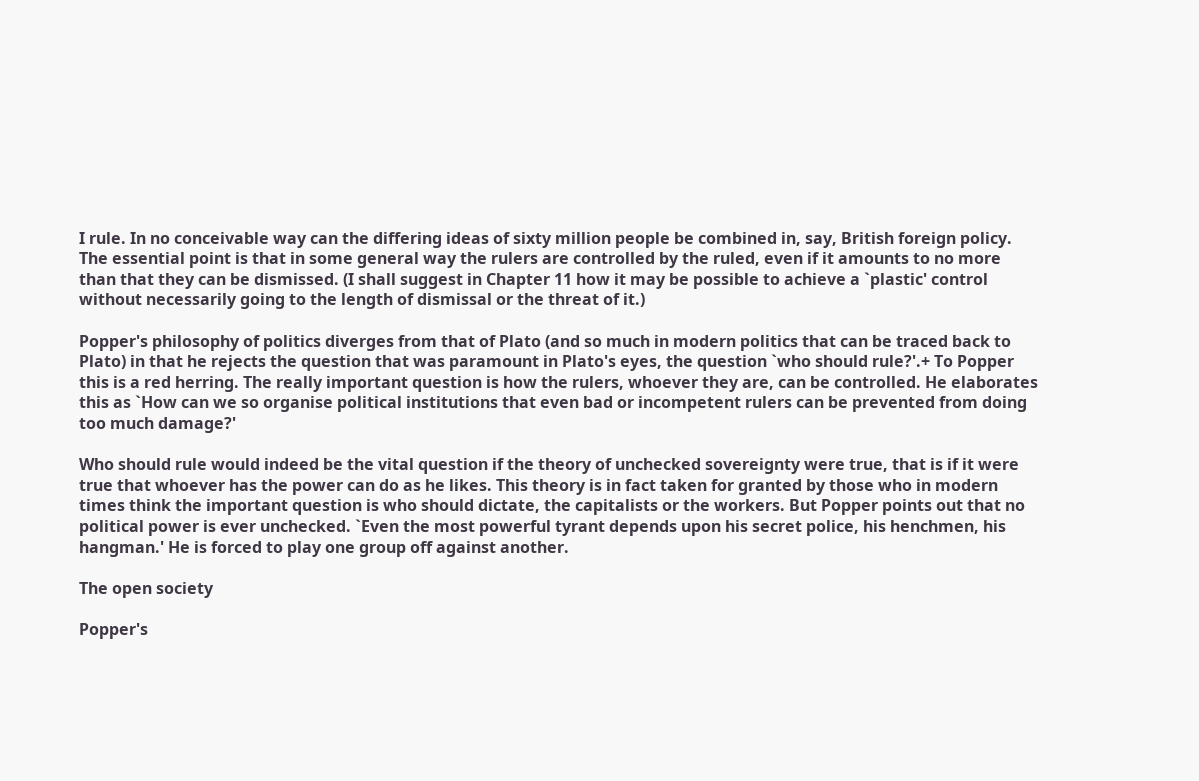I rule. In no conceivable way can the differing ideas of sixty million people be combined in, say, British foreign policy. The essential point is that in some general way the rulers are controlled by the ruled, even if it amounts to no more than that they can be dismissed. (I shall suggest in Chapter 11 how it may be possible to achieve a `plastic' control without necessarily going to the length of dismissal or the threat of it.)

Popper's philosophy of politics diverges from that of Plato (and so much in modern politics that can be traced back to Plato) in that he rejects the question that was paramount in Plato's eyes, the question `who should rule?'.+ To Popper this is a red herring. The really important question is how the rulers, whoever they are, can be controlled. He elaborates this as `How can we so organise political institutions that even bad or incompetent rulers can be prevented from doing too much damage?'

Who should rule would indeed be the vital question if the theory of unchecked sovereignty were true, that is if it were true that whoever has the power can do as he likes. This theory is in fact taken for granted by those who in modern times think the important question is who should dictate, the capitalists or the workers. But Popper points out that no political power is ever unchecked. `Even the most powerful tyrant depends upon his secret police, his henchmen, his hangman.' He is forced to play one group off against another.

The open society

Popper's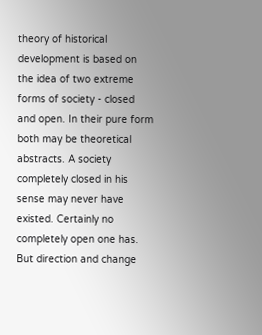theory of historical development is based on the idea of two extreme forms of society - closed and open. In their pure form both may be theoretical abstracts. A society completely closed in his sense may never have existed. Certainly no completely open one has. But direction and change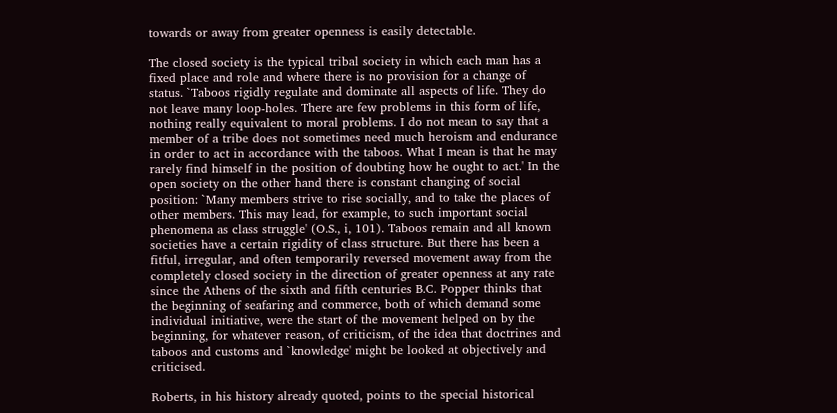towards or away from greater openness is easily detectable.

The closed society is the typical tribal society in which each man has a fixed place and role and where there is no provision for a change of status. `Taboos rigidly regulate and dominate all aspects of life. They do not leave many loop-holes. There are few problems in this form of life, nothing really equivalent to moral problems. I do not mean to say that a member of a tribe does not sometimes need much heroism and endurance in order to act in accordance with the taboos. What I mean is that he may rarely find himself in the position of doubting how he ought to act.' In the open society on the other hand there is constant changing of social position: `Many members strive to rise socially, and to take the places of other members. This may lead, for example, to such important social phenomena as class struggle' (O.S., i, 101). Taboos remain and all known societies have a certain rigidity of class structure. But there has been a fitful, irregular, and often temporarily reversed movement away from the completely closed society in the direction of greater openness at any rate since the Athens of the sixth and fifth centuries B.C. Popper thinks that the beginning of seafaring and commerce, both of which demand some individual initiative, were the start of the movement helped on by the beginning, for whatever reason, of criticism, of the idea that doctrines and taboos and customs and `knowledge' might be looked at objectively and criticised.

Roberts, in his history already quoted, points to the special historical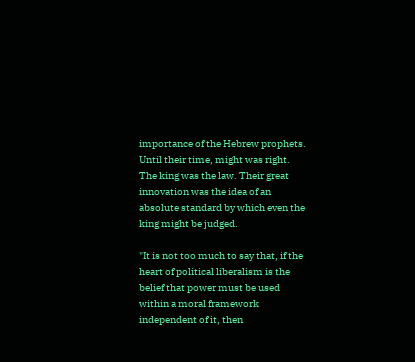importance of the Hebrew prophets. Until their time, might was right. The king was the law. Their great innovation was the idea of an absolute standard by which even the king might be judged.

"It is not too much to say that, if the heart of political liberalism is the belief that power must be used within a moral framework independent of it, then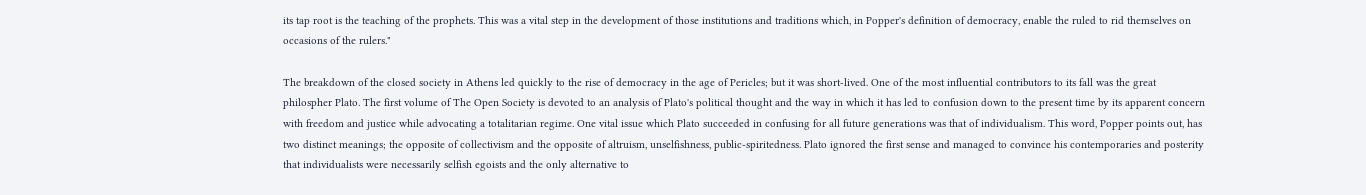its tap root is the teaching of the prophets. This was a vital step in the development of those institutions and traditions which, in Popper's definition of democracy, enable the ruled to rid themselves on occasions of the rulers."

The breakdown of the closed society in Athens led quickly to the rise of democracy in the age of Pericles; but it was short-lived. One of the most influential contributors to its fall was the great philospher Plato. The first volume of The Open Society is devoted to an analysis of Plato's political thought and the way in which it has led to confusion down to the present time by its apparent concern with freedom and justice while advocating a totalitarian regime. One vital issue which Plato succeeded in confusing for all future generations was that of individualism. This word, Popper points out, has two distinct meanings; the opposite of collectivism and the opposite of altruism, unselfishness, public-spiritedness. Plato ignored the first sense and managed to convince his contemporaries and posterity that individualists were necessarily selfish egoists and the only alternative to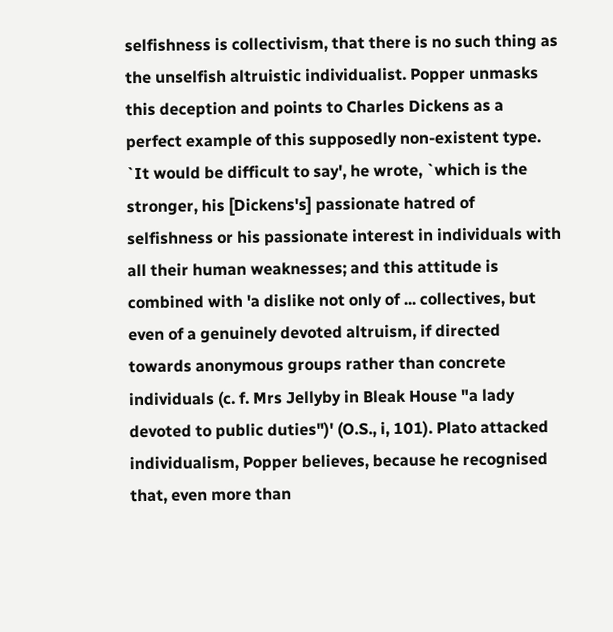selfishness is collectivism, that there is no such thing as the unselfish altruistic individualist. Popper unmasks this deception and points to Charles Dickens as a perfect example of this supposedly non-existent type. `It would be difficult to say', he wrote, `which is the stronger, his [Dickens's] passionate hatred of selfishness or his passionate interest in individuals with all their human weaknesses; and this attitude is combined with 'a dislike not only of ... collectives, but even of a genuinely devoted altruism, if directed towards anonymous groups rather than concrete individuals (c. f. Mrs Jellyby in Bleak House "a lady devoted to public duties")' (O.S., i, 101). Plato attacked individualism, Popper believes, because he recognised that, even more than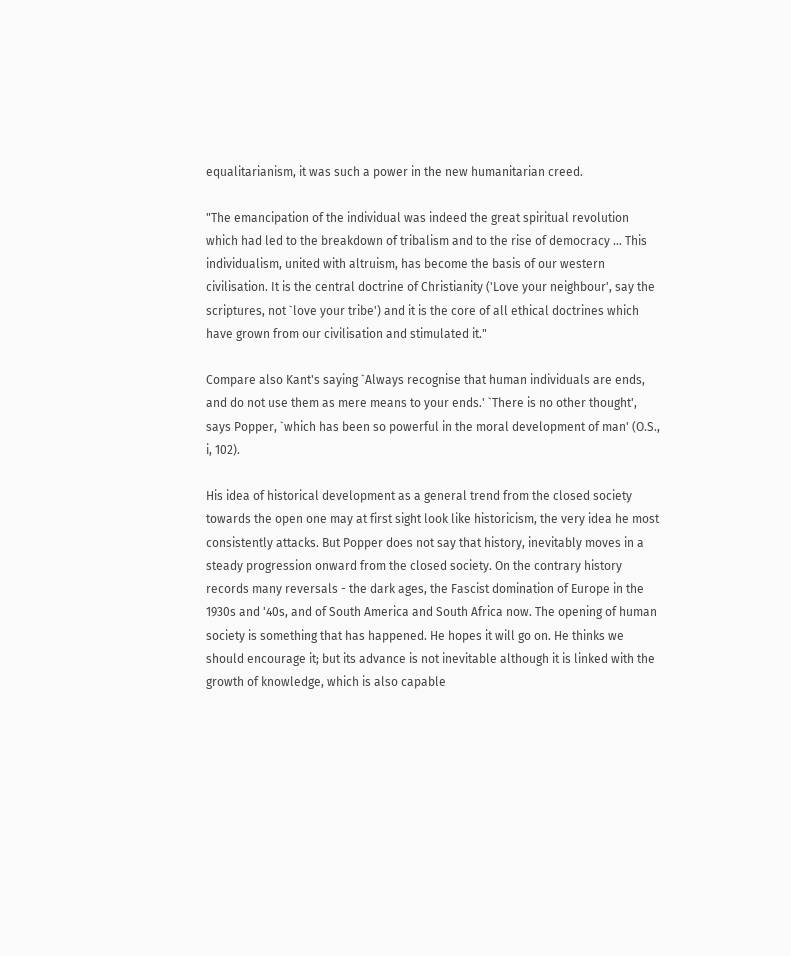equalitarianism, it was such a power in the new humanitarian creed.

"The emancipation of the individual was indeed the great spiritual revolution which had led to the breakdown of tribalism and to the rise of democracy ... This individualism, united with altruism, has become the basis of our western civilisation. It is the central doctrine of Christianity ('Love your neighbour', say the scriptures, not `love your tribe') and it is the core of all ethical doctrines which have grown from our civilisation and stimulated it."

Compare also Kant's saying `Always recognise that human individuals are ends, and do not use them as mere means to your ends.' `There is no other thought', says Popper, `which has been so powerful in the moral development of man' (O.S., i, 102).

His idea of historical development as a general trend from the closed society towards the open one may at first sight look like historicism, the very idea he most consistently attacks. But Popper does not say that history, inevitably moves in a steady progression onward from the closed society. On the contrary history records many reversals - the dark ages, the Fascist domination of Europe in the 1930s and '40s, and of South America and South Africa now. The opening of human society is something that has happened. He hopes it will go on. He thinks we should encourage it; but its advance is not inevitable although it is linked with the growth of knowledge, which is also capable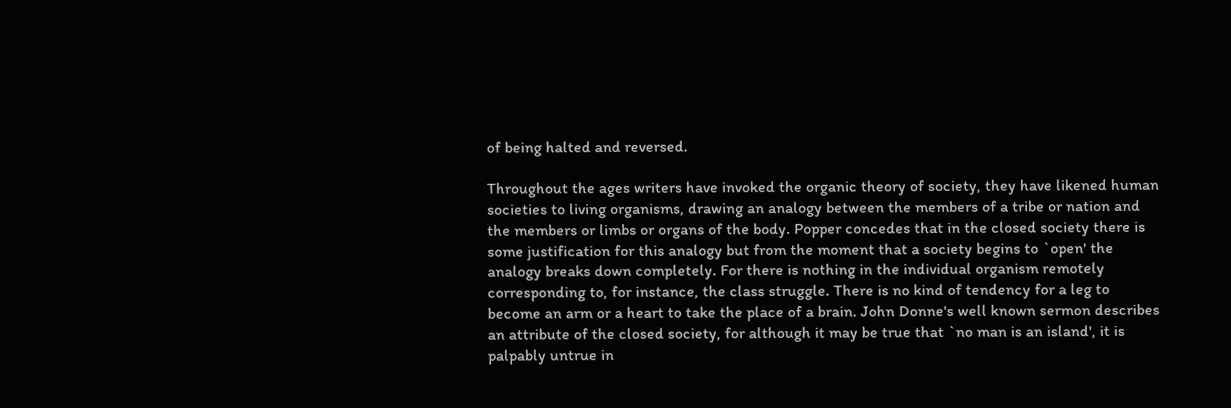of being halted and reversed.

Throughout the ages writers have invoked the organic theory of society, they have likened human societies to living organisms, drawing an analogy between the members of a tribe or nation and the members or limbs or organs of the body. Popper concedes that in the closed society there is some justification for this analogy but from the moment that a society begins to `open' the analogy breaks down completely. For there is nothing in the individual organism remotely corresponding to, for instance, the class struggle. There is no kind of tendency for a leg to become an arm or a heart to take the place of a brain. John Donne's well known sermon describes an attribute of the closed society, for although it may be true that `no man is an island', it is palpably untrue in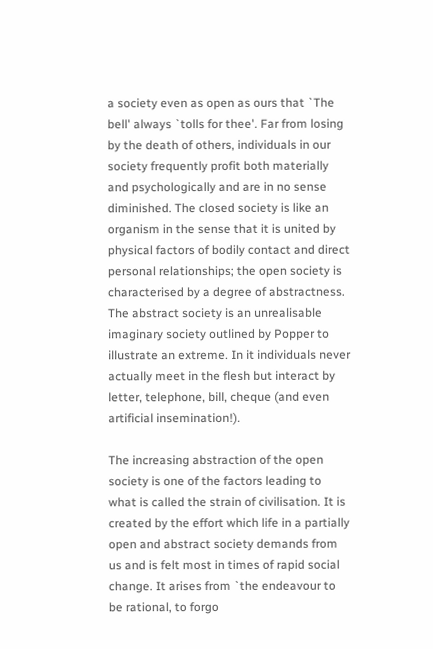a society even as open as ours that `The bell' always `tolls for thee'. Far from losing by the death of others, individuals in our society frequently profit both materially and psychologically and are in no sense diminished. The closed society is like an organism in the sense that it is united by physical factors of bodily contact and direct personal relationships; the open society is characterised by a degree of abstractness. The abstract society is an unrealisable imaginary society outlined by Popper to illustrate an extreme. In it individuals never actually meet in the flesh but interact by letter, telephone, bill, cheque (and even artificial insemination!).

The increasing abstraction of the open society is one of the factors leading to what is called the strain of civilisation. It is created by the effort which life in a partially open and abstract society demands from us and is felt most in times of rapid social change. It arises from `the endeavour to be rational, to forgo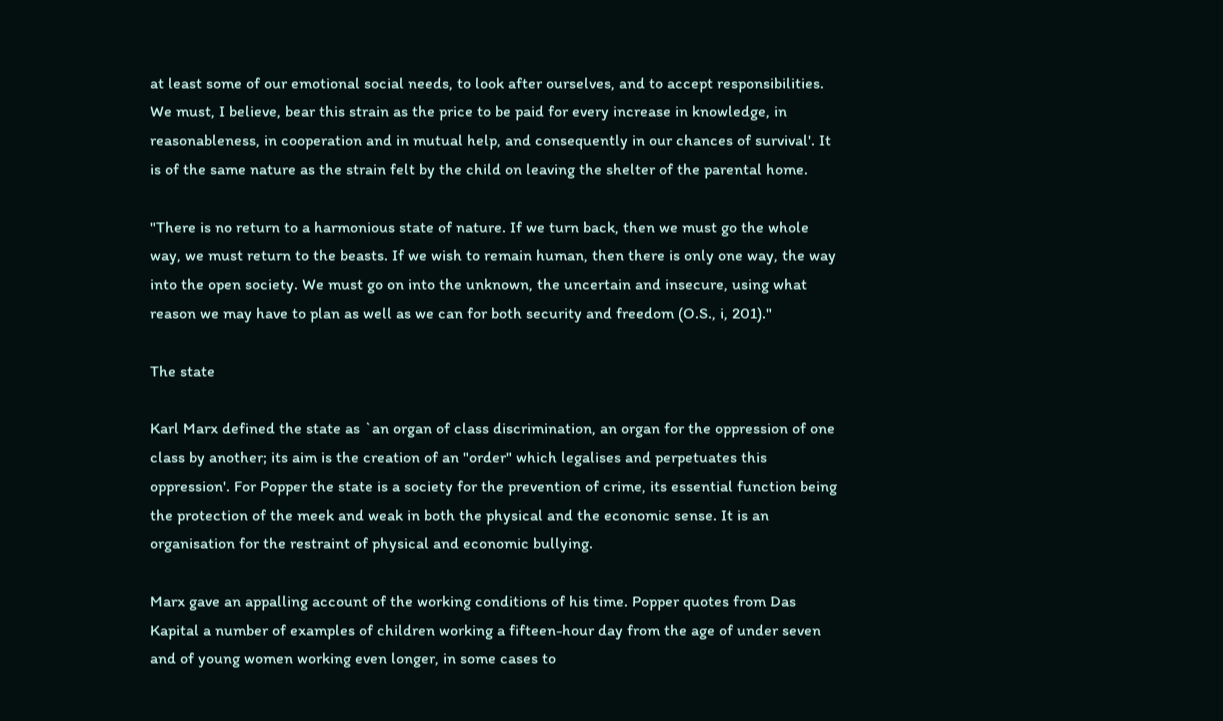at least some of our emotional social needs, to look after ourselves, and to accept responsibilities. We must, I believe, bear this strain as the price to be paid for every increase in knowledge, in reasonableness, in cooperation and in mutual help, and consequently in our chances of survival'. It is of the same nature as the strain felt by the child on leaving the shelter of the parental home.

"There is no return to a harmonious state of nature. If we turn back, then we must go the whole way, we must return to the beasts. If we wish to remain human, then there is only one way, the way into the open society. We must go on into the unknown, the uncertain and insecure, using what reason we may have to plan as well as we can for both security and freedom (O.S., i, 201)."

The state

Karl Marx defined the state as `an organ of class discrimination, an organ for the oppression of one class by another; its aim is the creation of an "order" which legalises and perpetuates this oppression'. For Popper the state is a society for the prevention of crime, its essential function being the protection of the meek and weak in both the physical and the economic sense. It is an organisation for the restraint of physical and economic bullying.

Marx gave an appalling account of the working conditions of his time. Popper quotes from Das Kapital a number of examples of children working a fifteen-hour day from the age of under seven and of young women working even longer, in some cases to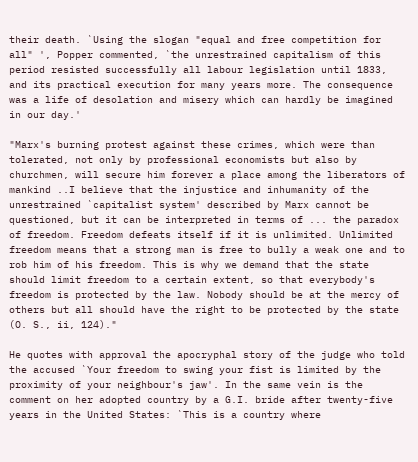their death. `Using the slogan "equal and free competition for all" ', Popper commented, `the unrestrained capitalism of this period resisted successfully all labour legislation until 1833, and its practical execution for many years more. The consequence was a life of desolation and misery which can hardly be imagined in our day.'

"Marx's burning protest against these crimes, which were than tolerated, not only by professional economists but also by churchmen, will secure him forever a place among the liberators of mankind ..I believe that the injustice and inhumanity of the unrestrained `capitalist system' described by Marx cannot be questioned, but it can be interpreted in terms of ... the paradox of freedom. Freedom defeats itself if it is unlimited. Unlimited freedom means that a strong man is free to bully a weak one and to rob him of his freedom. This is why we demand that the state should limit freedom to a certain extent, so that everybody's freedom is protected by the law. Nobody should be at the mercy of others but all should have the right to be protected by the state (O. S., ii, 124)."

He quotes with approval the apocryphal story of the judge who told the accused `Your freedom to swing your fist is limited by the proximity of your neighbour's jaw'. In the same vein is the comment on her adopted country by a G.I. bride after twenty-five years in the United States: `This is a country where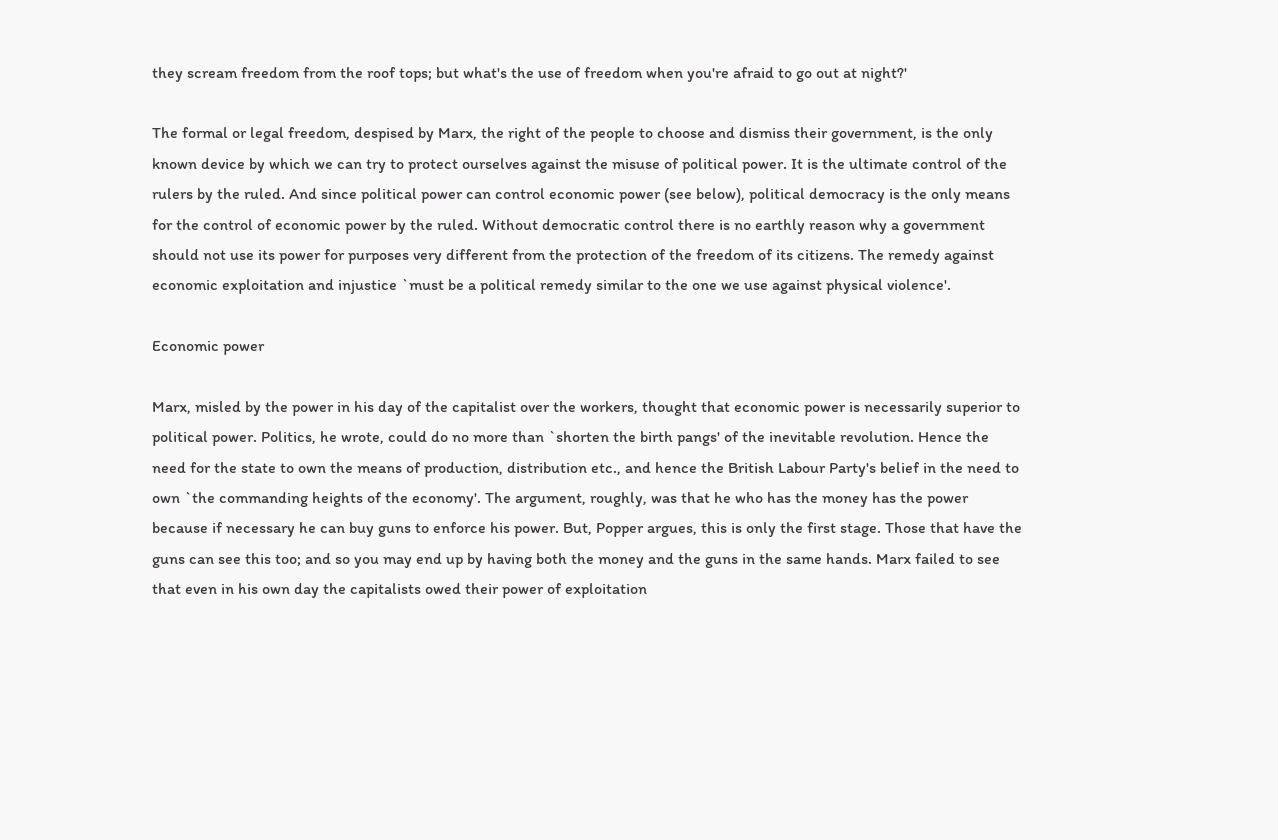they scream freedom from the roof tops; but what's the use of freedom when you're afraid to go out at night?'

The formal or legal freedom, despised by Marx, the right of the people to choose and dismiss their government, is the only known device by which we can try to protect ourselves against the misuse of political power. It is the ultimate control of the rulers by the ruled. And since political power can control economic power (see below), political democracy is the only means for the control of economic power by the ruled. Without democratic control there is no earthly reason why a government should not use its power for purposes very different from the protection of the freedom of its citizens. The remedy against economic exploitation and injustice `must be a political remedy similar to the one we use against physical violence'.

Economic power

Marx, misled by the power in his day of the capitalist over the workers, thought that economic power is necessarily superior to political power. Politics, he wrote, could do no more than `shorten the birth pangs' of the inevitable revolution. Hence the need for the state to own the means of production, distribution etc., and hence the British Labour Party's belief in the need to own `the commanding heights of the economy'. The argument, roughly, was that he who has the money has the power because if necessary he can buy guns to enforce his power. But, Popper argues, this is only the first stage. Those that have the guns can see this too; and so you may end up by having both the money and the guns in the same hands. Marx failed to see that even in his own day the capitalists owed their power of exploitation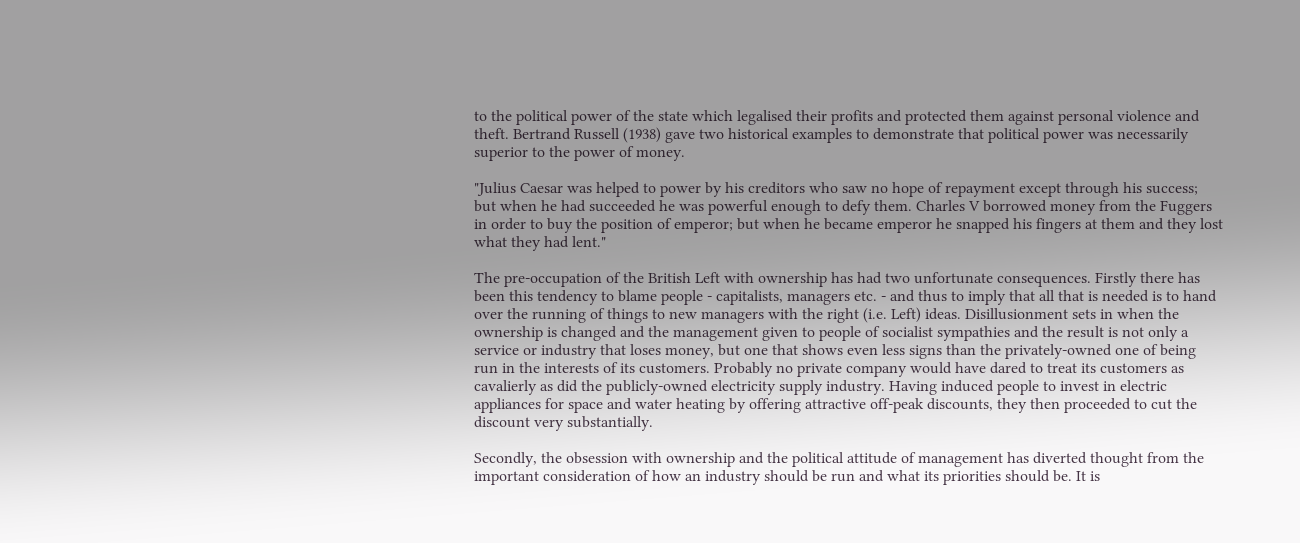to the political power of the state which legalised their profits and protected them against personal violence and theft. Bertrand Russell (1938) gave two historical examples to demonstrate that political power was necessarily superior to the power of money.

"Julius Caesar was helped to power by his creditors who saw no hope of repayment except through his success; but when he had succeeded he was powerful enough to defy them. Charles V borrowed money from the Fuggers in order to buy the position of emperor; but when he became emperor he snapped his fingers at them and they lost what they had lent."

The pre-occupation of the British Left with ownership has had two unfortunate consequences. Firstly there has been this tendency to blame people - capitalists, managers etc. - and thus to imply that all that is needed is to hand over the running of things to new managers with the right (i.e. Left) ideas. Disillusionment sets in when the ownership is changed and the management given to people of socialist sympathies and the result is not only a service or industry that loses money, but one that shows even less signs than the privately-owned one of being run in the interests of its customers. Probably no private company would have dared to treat its customers as cavalierly as did the publicly-owned electricity supply industry. Having induced people to invest in electric appliances for space and water heating by offering attractive off-peak discounts, they then proceeded to cut the discount very substantially.

Secondly, the obsession with ownership and the political attitude of management has diverted thought from the important consideration of how an industry should be run and what its priorities should be. It is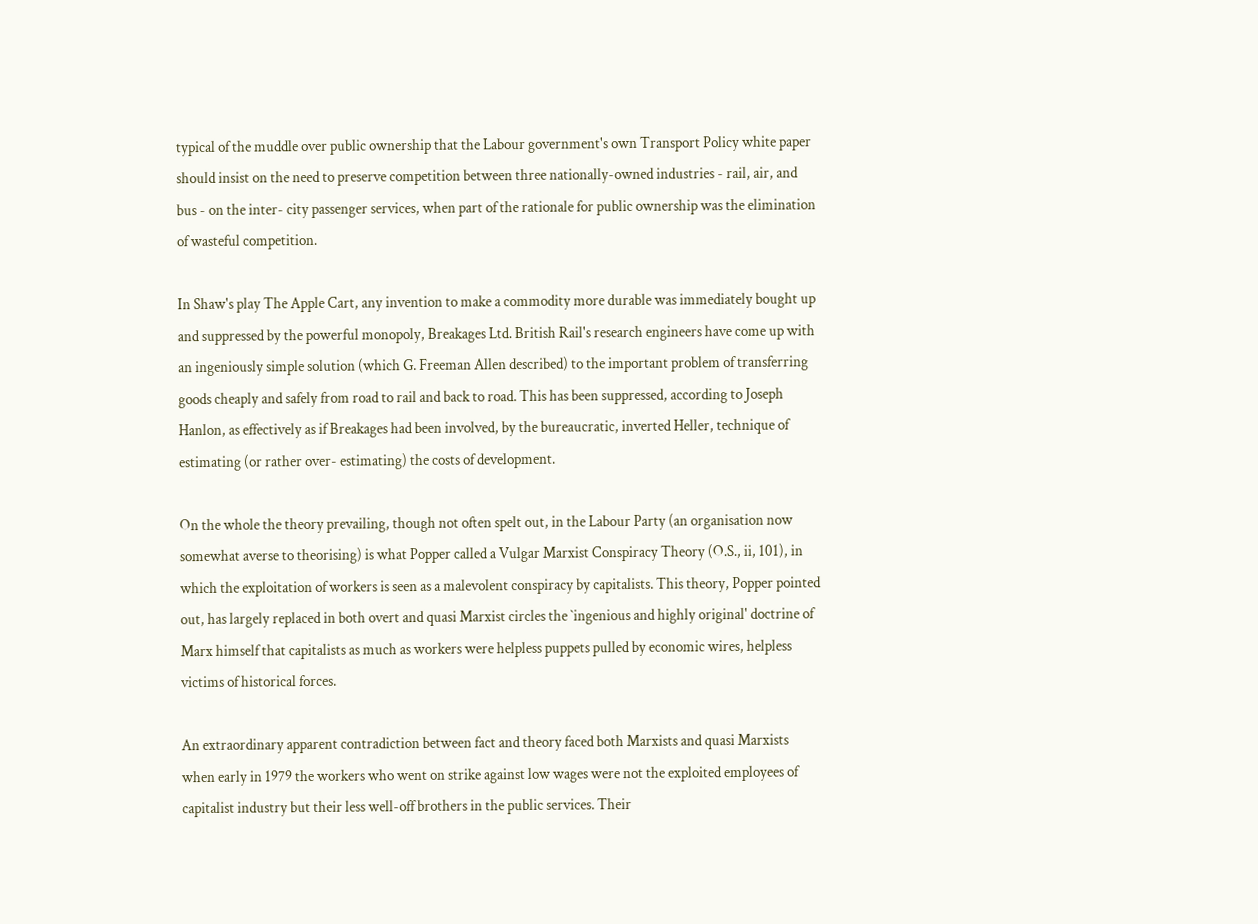typical of the muddle over public ownership that the Labour government's own Transport Policy white paper should insist on the need to preserve competition between three nationally-owned industries - rail, air, and bus - on the inter- city passenger services, when part of the rationale for public ownership was the elimination of wasteful competition.

In Shaw's play The Apple Cart, any invention to make a commodity more durable was immediately bought up and suppressed by the powerful monopoly, Breakages Ltd. British Rail's research engineers have come up with an ingeniously simple solution (which G. Freeman Allen described) to the important problem of transferring goods cheaply and safely from road to rail and back to road. This has been suppressed, according to Joseph Hanlon, as effectively as if Breakages had been involved, by the bureaucratic, inverted Heller, technique of estimating (or rather over- estimating) the costs of development.

On the whole the theory prevailing, though not often spelt out, in the Labour Party (an organisation now somewhat averse to theorising) is what Popper called a Vulgar Marxist Conspiracy Theory (O.S., ii, 101), in which the exploitation of workers is seen as a malevolent conspiracy by capitalists. This theory, Popper pointed out, has largely replaced in both overt and quasi Marxist circles the `ingenious and highly original' doctrine of Marx himself that capitalists as much as workers were helpless puppets pulled by economic wires, helpless victims of historical forces.

An extraordinary apparent contradiction between fact and theory faced both Marxists and quasi Marxists when early in 1979 the workers who went on strike against low wages were not the exploited employees of capitalist industry but their less well-off brothers in the public services. Their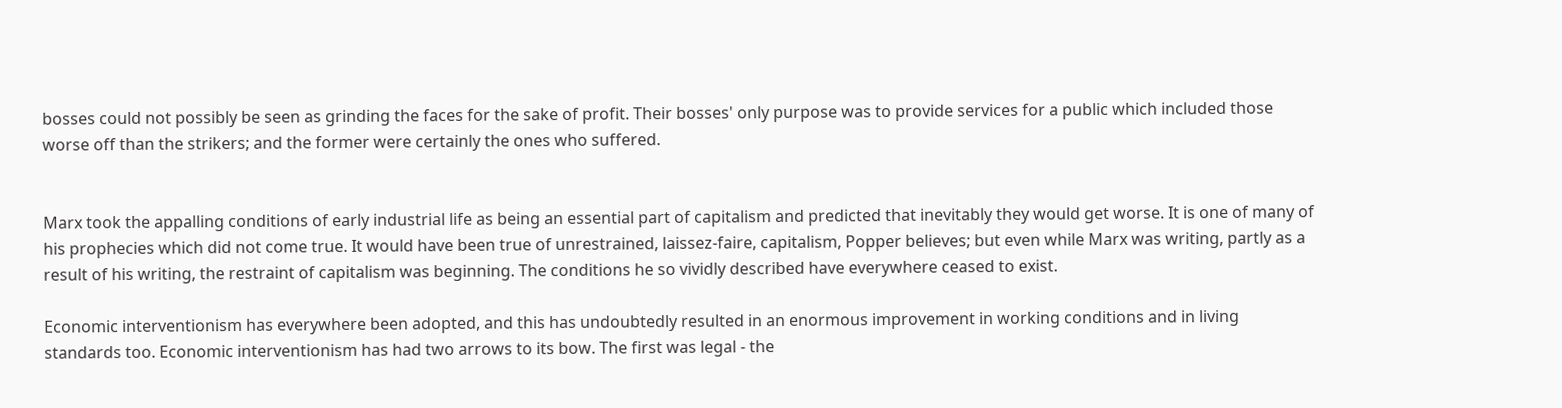bosses could not possibly be seen as grinding the faces for the sake of profit. Their bosses' only purpose was to provide services for a public which included those worse off than the strikers; and the former were certainly the ones who suffered.


Marx took the appalling conditions of early industrial life as being an essential part of capitalism and predicted that inevitably they would get worse. It is one of many of his prophecies which did not come true. It would have been true of unrestrained, laissez-faire, capitalism, Popper believes; but even while Marx was writing, partly as a result of his writing, the restraint of capitalism was beginning. The conditions he so vividly described have everywhere ceased to exist.

Economic interventionism has everywhere been adopted, and this has undoubtedly resulted in an enormous improvement in working conditions and in living standards too. Economic interventionism has had two arrows to its bow. The first was legal - the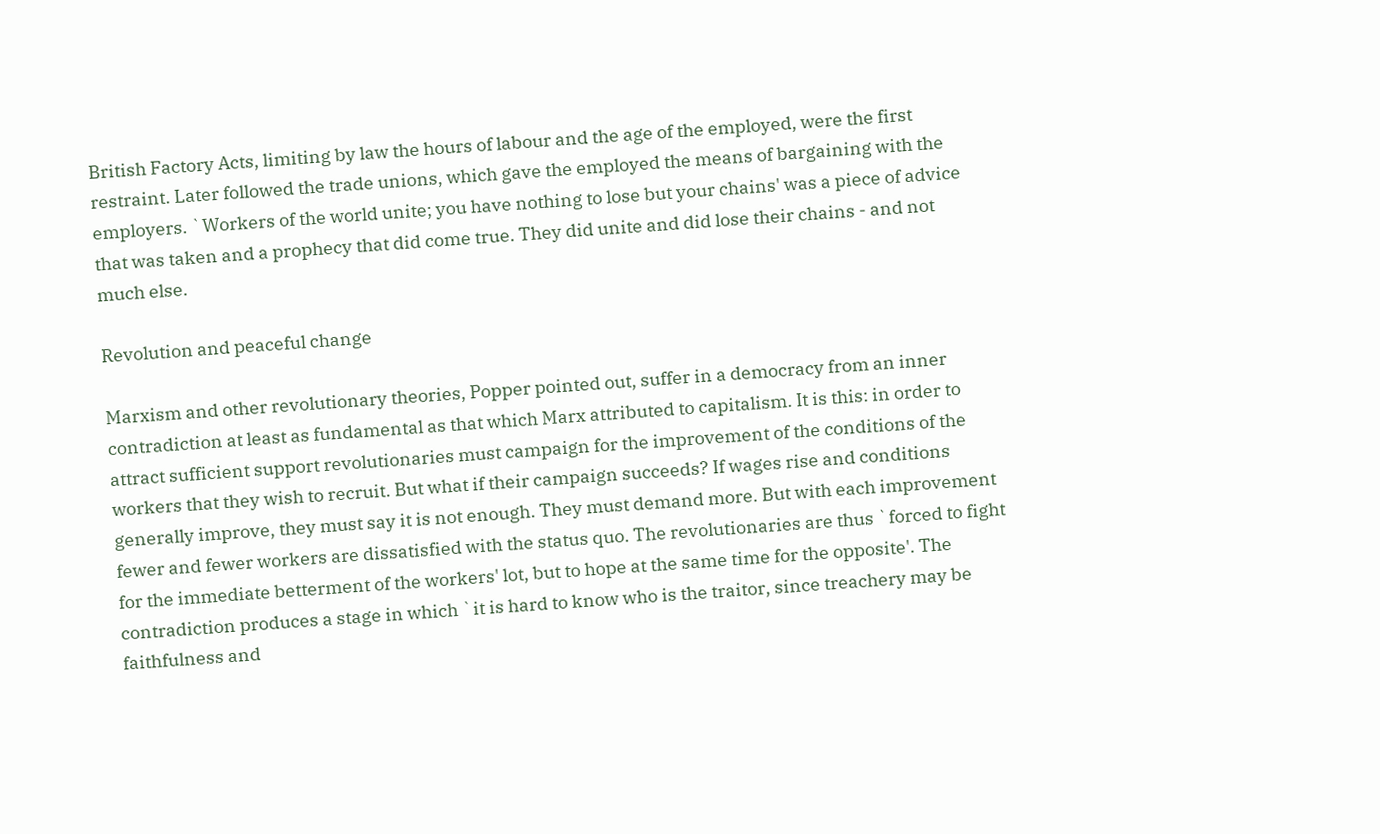British Factory Acts, limiting by law the hours of labour and the age of the employed, were the first restraint. Later followed the trade unions, which gave the employed the means of bargaining with the employers. `Workers of the world unite; you have nothing to lose but your chains' was a piece of advice that was taken and a prophecy that did come true. They did unite and did lose their chains - and not much else.

Revolution and peaceful change

Marxism and other revolutionary theories, Popper pointed out, suffer in a democracy from an inner contradiction at least as fundamental as that which Marx attributed to capitalism. It is this: in order to attract sufficient support revolutionaries must campaign for the improvement of the conditions of the workers that they wish to recruit. But what if their campaign succeeds? If wages rise and conditions generally improve, they must say it is not enough. They must demand more. But with each improvement fewer and fewer workers are dissatisfied with the status quo. The revolutionaries are thus `forced to fight for the immediate betterment of the workers' lot, but to hope at the same time for the opposite'. The contradiction produces a stage in which `it is hard to know who is the traitor, since treachery may be faithfulness and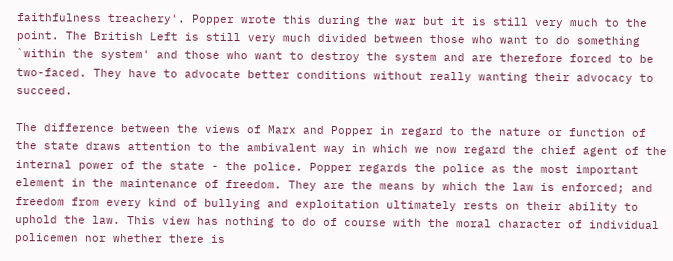faithfulness treachery'. Popper wrote this during the war but it is still very much to the point. The British Left is still very much divided between those who want to do something `within the system' and those who want to destroy the system and are therefore forced to be two-faced. They have to advocate better conditions without really wanting their advocacy to succeed.

The difference between the views of Marx and Popper in regard to the nature or function of the state draws attention to the ambivalent way in which we now regard the chief agent of the internal power of the state - the police. Popper regards the police as the most important element in the maintenance of freedom. They are the means by which the law is enforced; and freedom from every kind of bullying and exploitation ultimately rests on their ability to uphold the law. This view has nothing to do of course with the moral character of individual policemen nor whether there is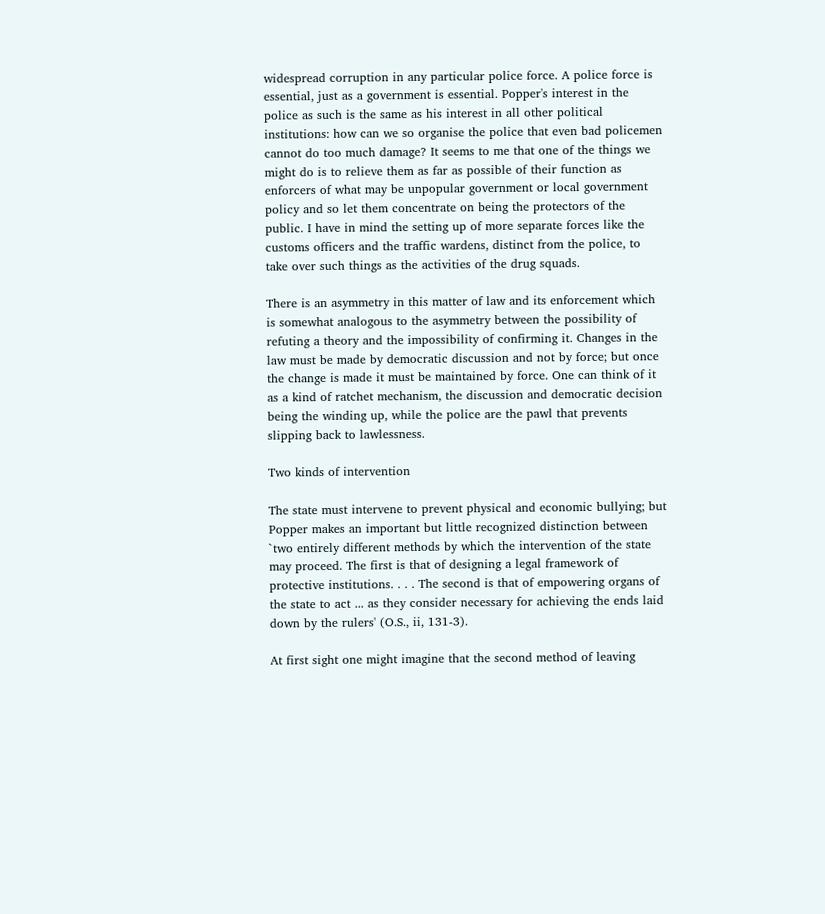widespread corruption in any particular police force. A police force is essential, just as a government is essential. Popper's interest in the police as such is the same as his interest in all other political institutions: how can we so organise the police that even bad policemen cannot do too much damage? It seems to me that one of the things we might do is to relieve them as far as possible of their function as enforcers of what may be unpopular government or local government policy and so let them concentrate on being the protectors of the public. I have in mind the setting up of more separate forces like the customs officers and the traffic wardens, distinct from the police, to take over such things as the activities of the drug squads.

There is an asymmetry in this matter of law and its enforcement which is somewhat analogous to the asymmetry between the possibility of refuting a theory and the impossibility of confirming it. Changes in the law must be made by democratic discussion and not by force; but once the change is made it must be maintained by force. One can think of it as a kind of ratchet mechanism, the discussion and democratic decision being the winding up, while the police are the pawl that prevents slipping back to lawlessness.

Two kinds of intervention

The state must intervene to prevent physical and economic bullying; but Popper makes an important but little recognized distinction between `two entirely different methods by which the intervention of the state may proceed. The first is that of designing a legal framework of protective institutions. . . . The second is that of empowering organs of the state to act ... as they consider necessary for achieving the ends laid down by the rulers' (O.S., ii, 131-3).

At first sight one might imagine that the second method of leaving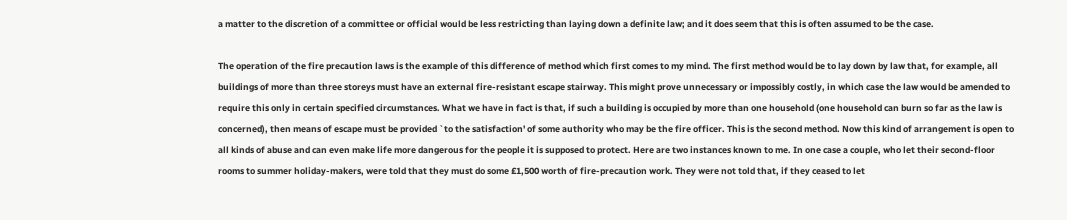a matter to the discretion of a committee or official would be less restricting than laying down a definite law; and it does seem that this is often assumed to be the case.

The operation of the fire precaution laws is the example of this difference of method which first comes to my mind. The first method would be to lay down by law that, for example, all buildings of more than three storeys must have an external fire-resistant escape stairway. This might prove unnecessary or impossibly costly, in which case the law would be amended to require this only in certain specified circumstances. What we have in fact is that, if such a building is occupied by more than one household (one household can burn so far as the law is concerned), then means of escape must be provided `to the satisfaction' of some authority who may be the fire officer. This is the second method. Now this kind of arrangement is open to all kinds of abuse and can even make life more dangerous for the people it is supposed to protect. Here are two instances known to me. In one case a couple, who let their second-floor rooms to summer holiday-makers, were told that they must do some £1,500 worth of fire-precaution work. They were not told that, if they ceased to let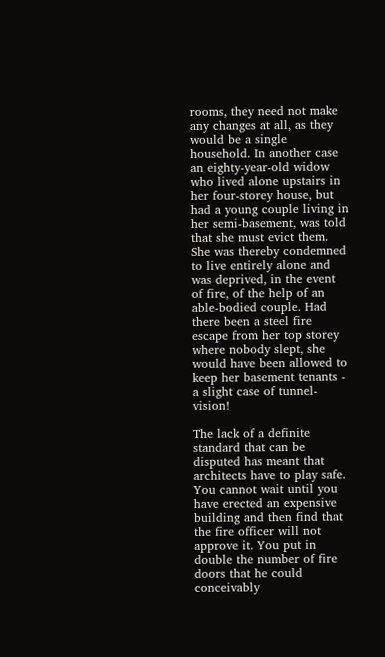rooms, they need not make any changes at all, as they would be a single household. In another case an eighty-year-old widow who lived alone upstairs in her four-storey house, but had a young couple living in her semi-basement, was told that she must evict them. She was thereby condemned to live entirely alone and was deprived, in the event of fire, of the help of an able-bodied couple. Had there been a steel fire escape from her top storey where nobody slept, she would have been allowed to keep her basement tenants - a slight case of tunnel-vision!

The lack of a definite standard that can be disputed has meant that architects have to play safe. You cannot wait until you have erected an expensive building and then find that the fire officer will not approve it. You put in double the number of fire doors that he could conceivably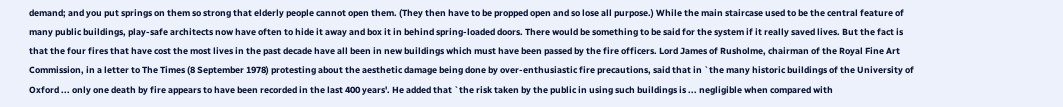demand; and you put springs on them so strong that elderly people cannot open them. (They then have to be propped open and so lose all purpose.) While the main staircase used to be the central feature of many public buildings, play-safe architects now have often to hide it away and box it in behind spring-loaded doors. There would be something to be said for the system if it really saved lives. But the fact is that the four fires that have cost the most lives in the past decade have all been in new buildings which must have been passed by the fire officers. Lord James of Rusholme, chairman of the Royal Fine Art Commission, in a letter to The Times (8 September 1978) protesting about the aesthetic damage being done by over-enthusiastic fire precautions, said that in `the many historic buildings of the University of Oxford ... only one death by fire appears to have been recorded in the last 400 years'. He added that `the risk taken by the public in using such buildings is ... negligible when compared with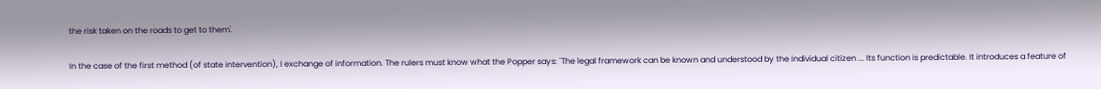the risk taken on the roads to get to them'.

In the case of the first method (of state intervention), I exchange of information. The rulers must know what the Popper says: `The legal framework can be known and understood by the individual citizen ... Its function is predictable. It introduces a feature of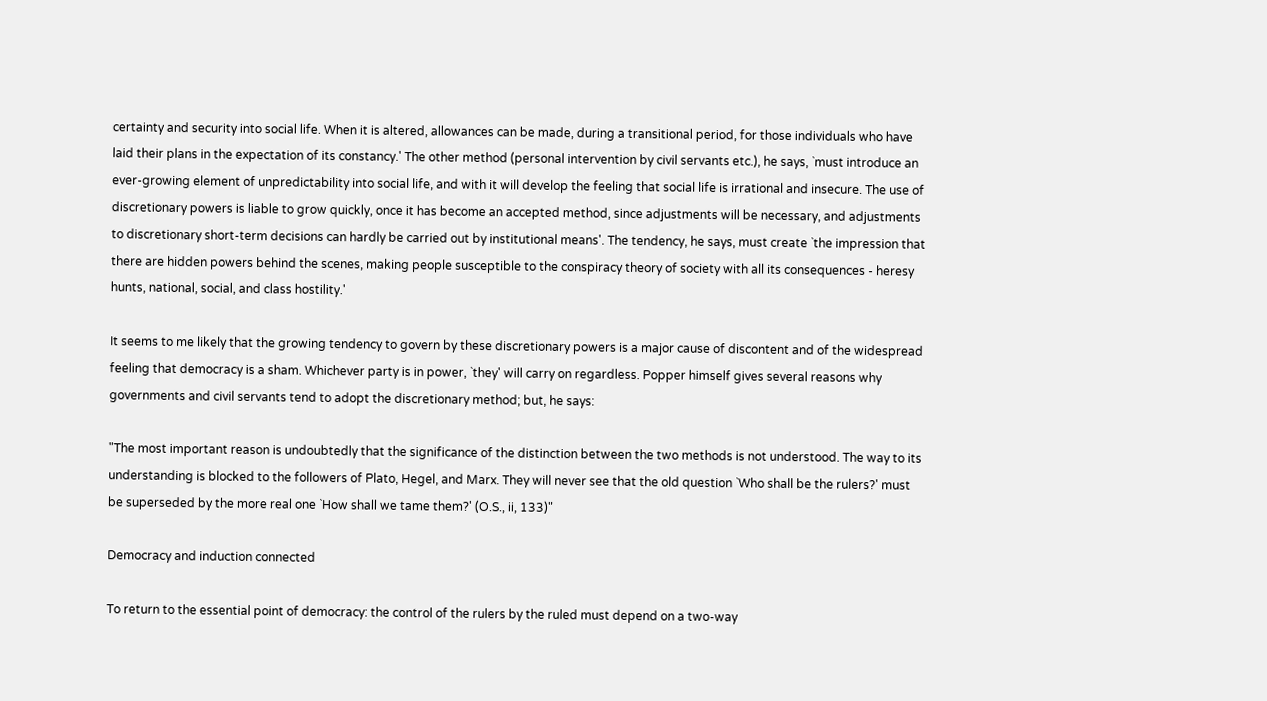certainty and security into social life. When it is altered, allowances can be made, during a transitional period, for those individuals who have laid their plans in the expectation of its constancy.' The other method (personal intervention by civil servants etc.), he says, `must introduce an ever-growing element of unpredictability into social life, and with it will develop the feeling that social life is irrational and insecure. The use of discretionary powers is liable to grow quickly, once it has become an accepted method, since adjustments will be necessary, and adjustments to discretionary short-term decisions can hardly be carried out by institutional means'. The tendency, he says, must create `the impression that there are hidden powers behind the scenes, making people susceptible to the conspiracy theory of society with all its consequences - heresy hunts, national, social, and class hostility.'

It seems to me likely that the growing tendency to govern by these discretionary powers is a major cause of discontent and of the widespread feeling that democracy is a sham. Whichever party is in power, `they' will carry on regardless. Popper himself gives several reasons why governments and civil servants tend to adopt the discretionary method; but, he says:

"The most important reason is undoubtedly that the significance of the distinction between the two methods is not understood. The way to its understanding is blocked to the followers of Plato, Hegel, and Marx. They will never see that the old question `Who shall be the rulers?' must be superseded by the more real one `How shall we tame them?' (O.S., ii, 133)"

Democracy and induction connected

To return to the essential point of democracy: the control of the rulers by the ruled must depend on a two-way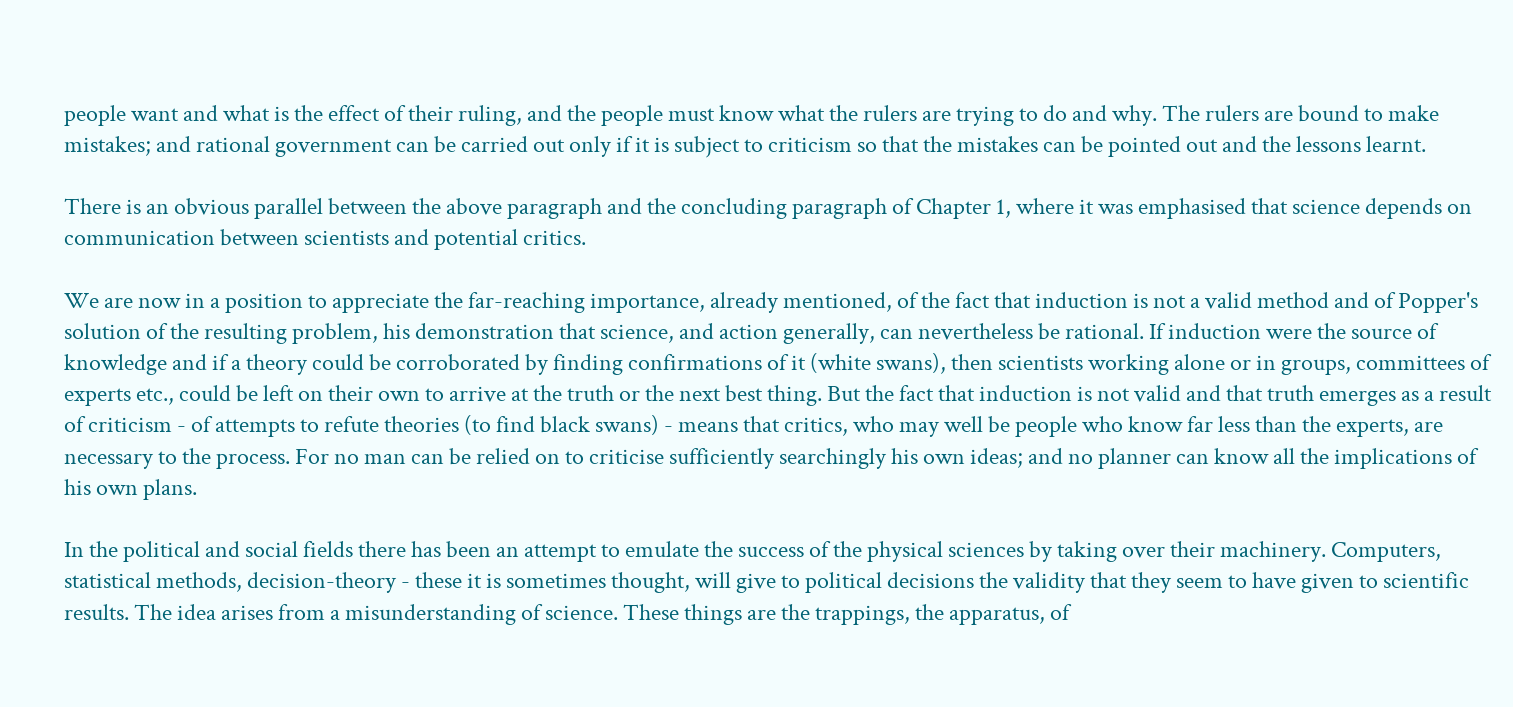people want and what is the effect of their ruling, and the people must know what the rulers are trying to do and why. The rulers are bound to make mistakes; and rational government can be carried out only if it is subject to criticism so that the mistakes can be pointed out and the lessons learnt.

There is an obvious parallel between the above paragraph and the concluding paragraph of Chapter 1, where it was emphasised that science depends on communication between scientists and potential critics.

We are now in a position to appreciate the far-reaching importance, already mentioned, of the fact that induction is not a valid method and of Popper's solution of the resulting problem, his demonstration that science, and action generally, can nevertheless be rational. If induction were the source of knowledge and if a theory could be corroborated by finding confirmations of it (white swans), then scientists working alone or in groups, committees of experts etc., could be left on their own to arrive at the truth or the next best thing. But the fact that induction is not valid and that truth emerges as a result of criticism - of attempts to refute theories (to find black swans) - means that critics, who may well be people who know far less than the experts, are necessary to the process. For no man can be relied on to criticise sufficiently searchingly his own ideas; and no planner can know all the implications of his own plans.

In the political and social fields there has been an attempt to emulate the success of the physical sciences by taking over their machinery. Computers, statistical methods, decision-theory - these it is sometimes thought, will give to political decisions the validity that they seem to have given to scientific results. The idea arises from a misunderstanding of science. These things are the trappings, the apparatus, of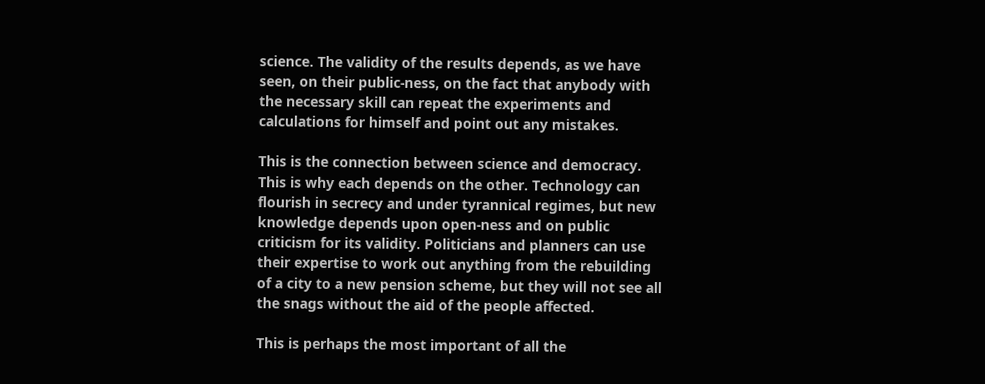science. The validity of the results depends, as we have seen, on their public-ness, on the fact that anybody with the necessary skill can repeat the experiments and calculations for himself and point out any mistakes.

This is the connection between science and democracy. This is why each depends on the other. Technology can flourish in secrecy and under tyrannical regimes, but new knowledge depends upon open-ness and on public criticism for its validity. Politicians and planners can use their expertise to work out anything from the rebuilding of a city to a new pension scheme, but they will not see all the snags without the aid of the people affected.

This is perhaps the most important of all the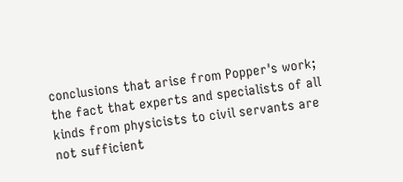conclusions that arise from Popper's work; the fact that experts and specialists of all kinds from physicists to civil servants are not sufficient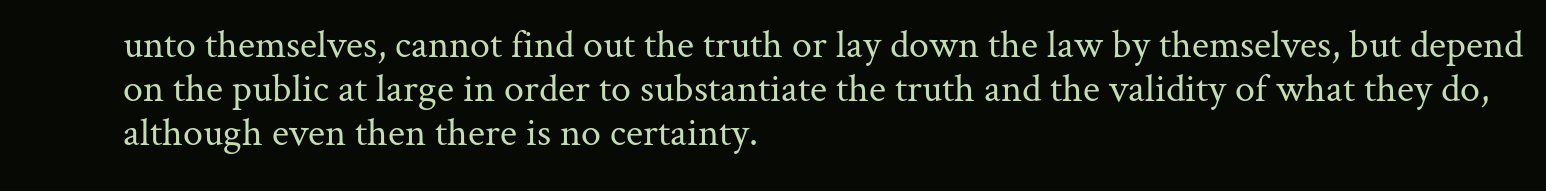unto themselves, cannot find out the truth or lay down the law by themselves, but depend on the public at large in order to substantiate the truth and the validity of what they do, although even then there is no certainty.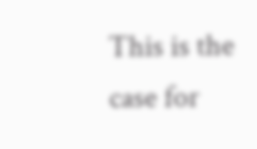This is the case for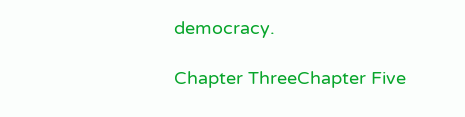democracy.

Chapter ThreeChapter Five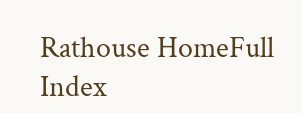Rathouse HomeFull Index